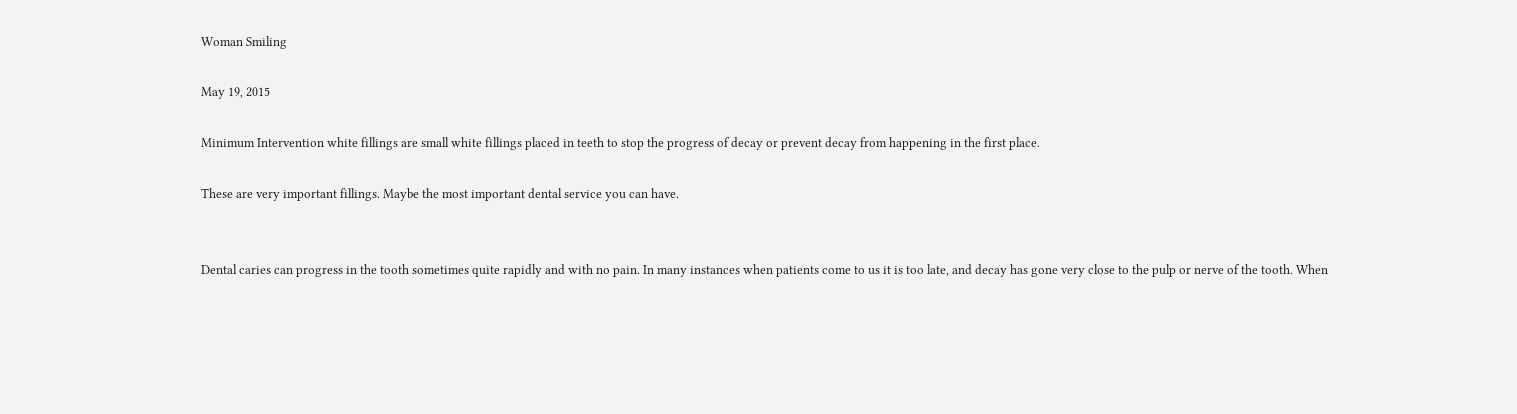Woman Smiling

May 19, 2015

Minimum Intervention white fillings are small white fillings placed in teeth to stop the progress of decay or prevent decay from happening in the first place.

These are very important fillings. Maybe the most important dental service you can have.


Dental caries can progress in the tooth sometimes quite rapidly and with no pain. In many instances when patients come to us it is too late, and decay has gone very close to the pulp or nerve of the tooth. When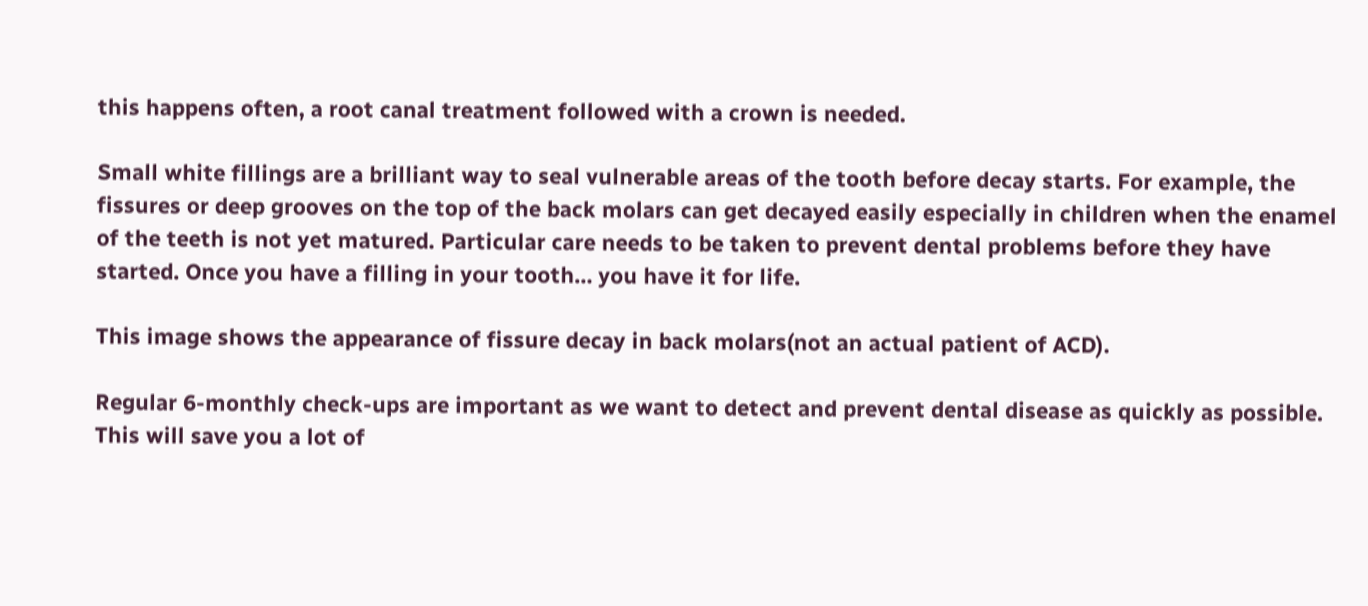this happens often, a root canal treatment followed with a crown is needed.

Small white fillings are a brilliant way to seal vulnerable areas of the tooth before decay starts. For example, the fissures or deep grooves on the top of the back molars can get decayed easily especially in children when the enamel of the teeth is not yet matured. Particular care needs to be taken to prevent dental problems before they have started. Once you have a filling in your tooth… you have it for life.

This image shows the appearance of fissure decay in back molars(not an actual patient of ACD).

Regular 6-monthly check-ups are important as we want to detect and prevent dental disease as quickly as possible. This will save you a lot of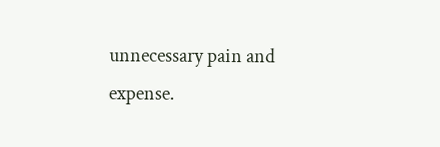unnecessary pain and expense.